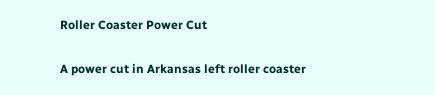Roller Coaster Power Cut

A power cut in Arkansas left roller coaster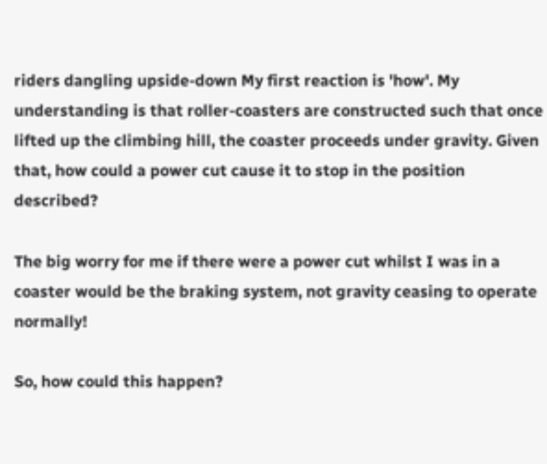riders dangling upside-down My first reaction is 'how'. My understanding is that roller-coasters are constructed such that once lifted up the climbing hill, the coaster proceeds under gravity. Given that, how could a power cut cause it to stop in the position described?

The big worry for me if there were a power cut whilst I was in a coaster would be the braking system, not gravity ceasing to operate normally!

So, how could this happen?